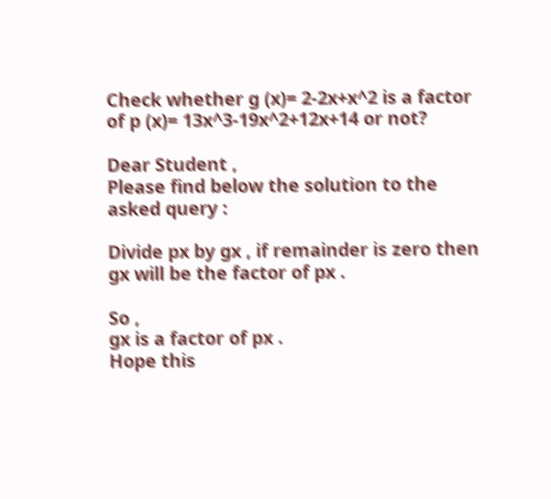Check whether g (x)= 2-2x+x^2 is a factor of p (x)= 13x^3-19x^2+12x+14 or not?

Dear Student ,
Please find below the solution to the asked query :

Divide px by gx , if remainder is zero then gx will be the factor of px .

So ,
gx is a factor of px .
Hope this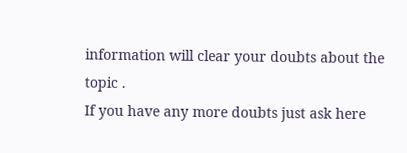information will clear your doubts about the topic .
If you have any more doubts just ask here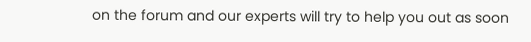on the forum and our experts will try to help you out as soon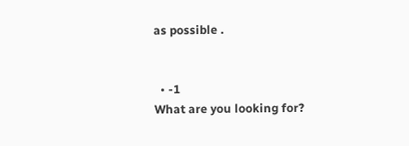as possible .


  • -1
What are you looking for?